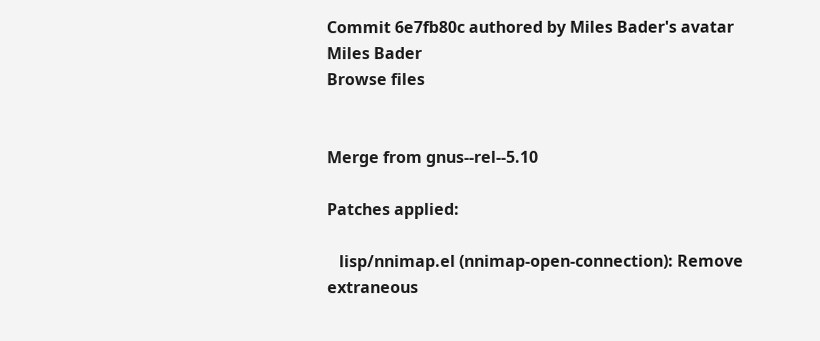Commit 6e7fb80c authored by Miles Bader's avatar Miles Bader
Browse files


Merge from gnus--rel--5.10

Patches applied:

   lisp/nnimap.el (nnimap-open-connection): Remove extraneous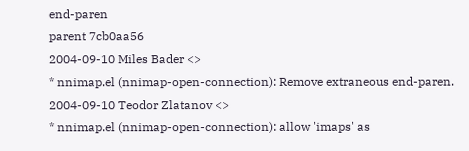end-paren
parent 7cb0aa56
2004-09-10 Miles Bader <>
* nnimap.el (nnimap-open-connection): Remove extraneous end-paren.
2004-09-10 Teodor Zlatanov <>
* nnimap.el (nnimap-open-connection): allow 'imaps' as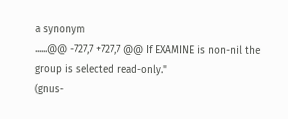a synonym
......@@ -727,7 +727,7 @@ If EXAMINE is non-nil the group is selected read-only."
(gnus-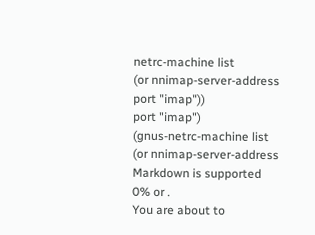netrc-machine list
(or nnimap-server-address
port "imap"))
port "imap")
(gnus-netrc-machine list
(or nnimap-server-address
Markdown is supported
0% or .
You are about to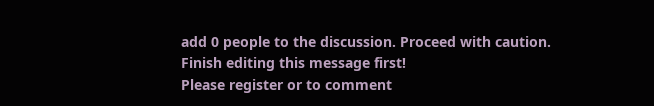add 0 people to the discussion. Proceed with caution.
Finish editing this message first!
Please register or to comment